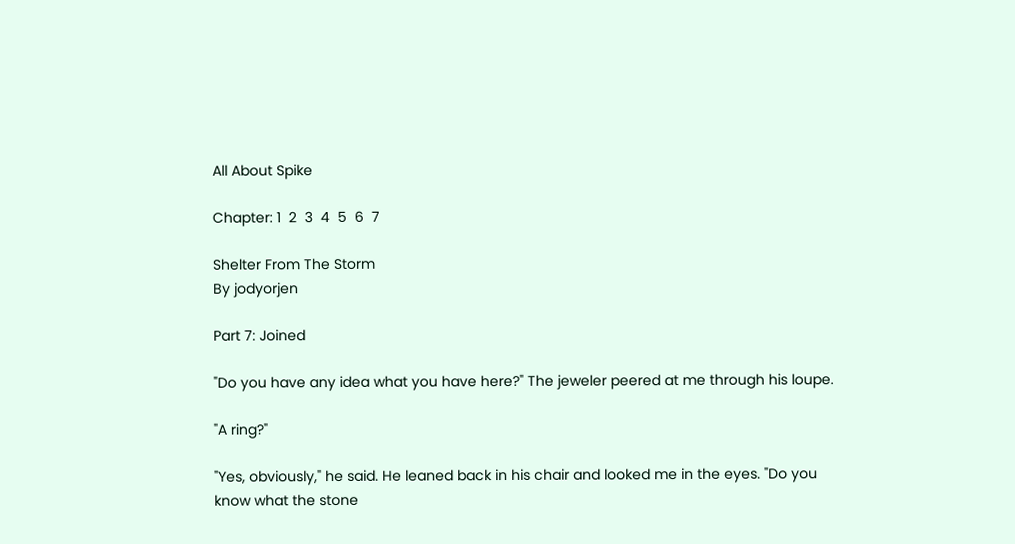All About Spike

Chapter: 1  2  3  4  5  6  7

Shelter From The Storm
By jodyorjen

Part 7: Joined

"Do you have any idea what you have here?" The jeweler peered at me through his loupe.

"A ring?"

"Yes, obviously," he said. He leaned back in his chair and looked me in the eyes. "Do you know what the stone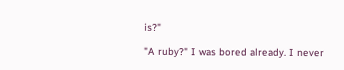is?"

"A ruby?" I was bored already. I never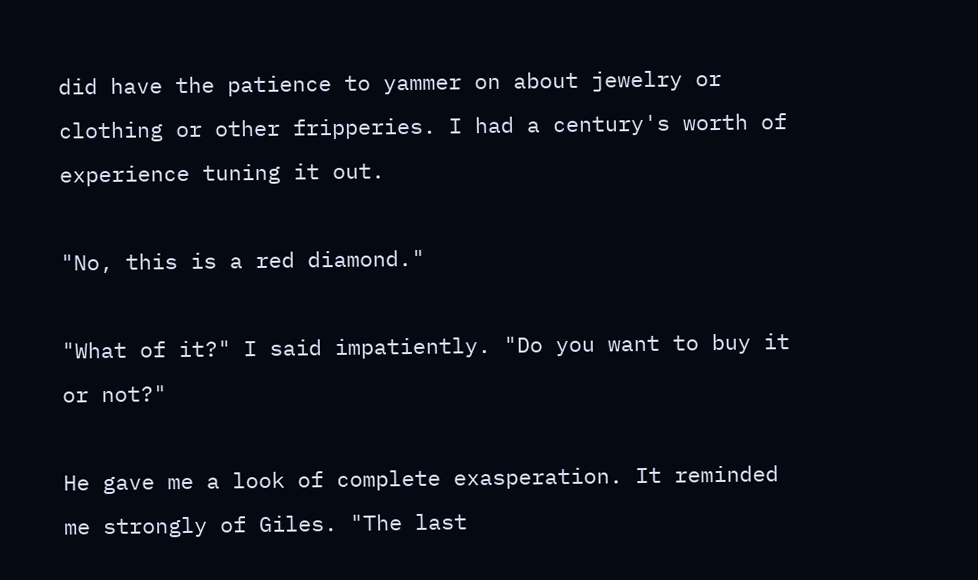did have the patience to yammer on about jewelry or clothing or other fripperies. I had a century's worth of experience tuning it out.

"No, this is a red diamond."

"What of it?" I said impatiently. "Do you want to buy it or not?"

He gave me a look of complete exasperation. It reminded me strongly of Giles. "The last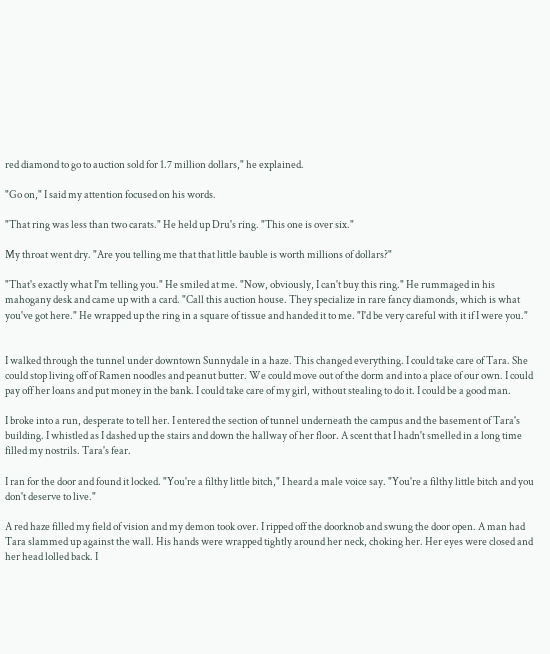red diamond to go to auction sold for 1.7 million dollars," he explained.

"Go on," I said my attention focused on his words.

"That ring was less than two carats." He held up Dru's ring. "This one is over six."

My throat went dry. "Are you telling me that that little bauble is worth millions of dollars?"

"That's exactly what I'm telling you." He smiled at me. "Now, obviously, I can't buy this ring." He rummaged in his mahogany desk and came up with a card. "Call this auction house. They specialize in rare fancy diamonds, which is what you've got here." He wrapped up the ring in a square of tissue and handed it to me. "I'd be very careful with it if I were you."


I walked through the tunnel under downtown Sunnydale in a haze. This changed everything. I could take care of Tara. She could stop living off of Ramen noodles and peanut butter. We could move out of the dorm and into a place of our own. I could pay off her loans and put money in the bank. I could take care of my girl, without stealing to do it. I could be a good man.

I broke into a run, desperate to tell her. I entered the section of tunnel underneath the campus and the basement of Tara's building. I whistled as I dashed up the stairs and down the hallway of her floor. A scent that I hadn't smelled in a long time filled my nostrils. Tara's fear.

I ran for the door and found it locked. "You're a filthy little bitch," I heard a male voice say. "You're a filthy little bitch and you don't deserve to live."

A red haze filled my field of vision and my demon took over. I ripped off the doorknob and swung the door open. A man had Tara slammed up against the wall. His hands were wrapped tightly around her neck, choking her. Her eyes were closed and her head lolled back. I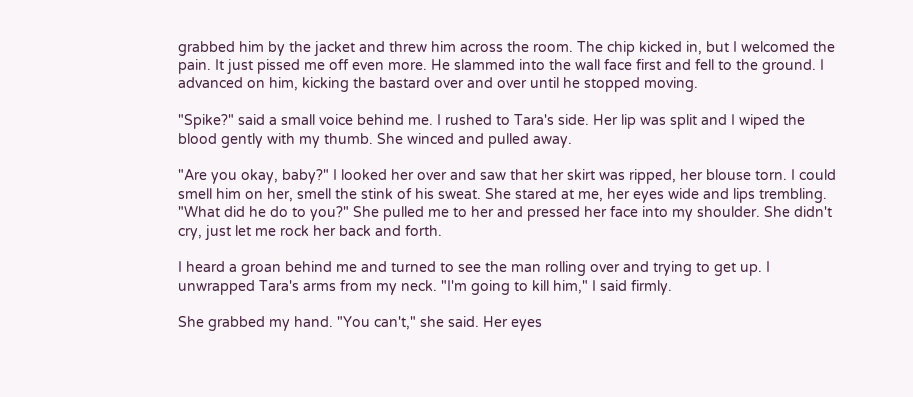grabbed him by the jacket and threw him across the room. The chip kicked in, but I welcomed the pain. It just pissed me off even more. He slammed into the wall face first and fell to the ground. I advanced on him, kicking the bastard over and over until he stopped moving.

"Spike?" said a small voice behind me. I rushed to Tara's side. Her lip was split and I wiped the blood gently with my thumb. She winced and pulled away.

"Are you okay, baby?" I looked her over and saw that her skirt was ripped, her blouse torn. I could smell him on her, smell the stink of his sweat. She stared at me, her eyes wide and lips trembling. "What did he do to you?" She pulled me to her and pressed her face into my shoulder. She didn't cry, just let me rock her back and forth.

I heard a groan behind me and turned to see the man rolling over and trying to get up. I unwrapped Tara's arms from my neck. "I'm going to kill him," I said firmly.

She grabbed my hand. "You can't," she said. Her eyes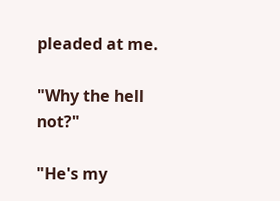pleaded at me.

"Why the hell not?"

"He's my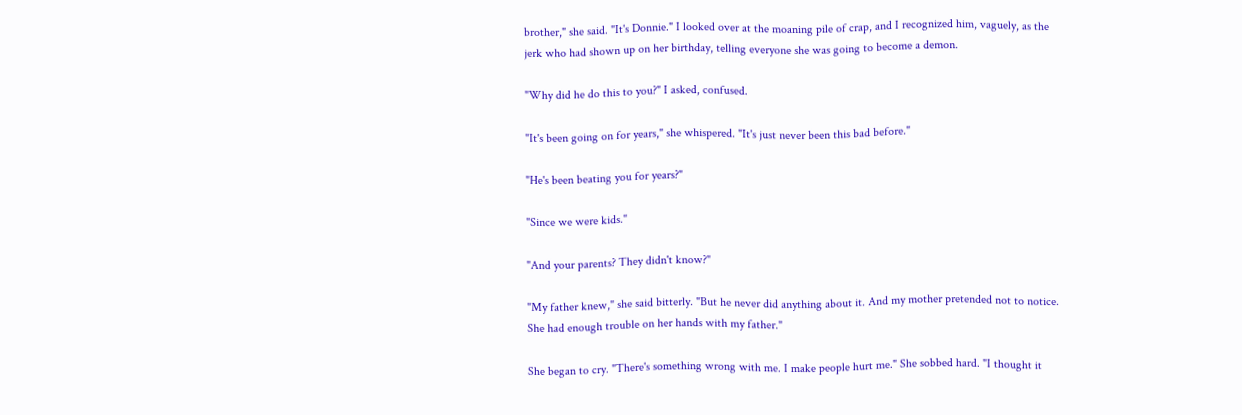brother," she said. "It's Donnie." I looked over at the moaning pile of crap, and I recognized him, vaguely, as the jerk who had shown up on her birthday, telling everyone she was going to become a demon.

"Why did he do this to you?" I asked, confused.

"It's been going on for years," she whispered. "It's just never been this bad before."

"He's been beating you for years?"

"Since we were kids."

"And your parents? They didn't know?"

"My father knew," she said bitterly. "But he never did anything about it. And my mother pretended not to notice. She had enough trouble on her hands with my father."

She began to cry. "There's something wrong with me. I make people hurt me." She sobbed hard. "I thought it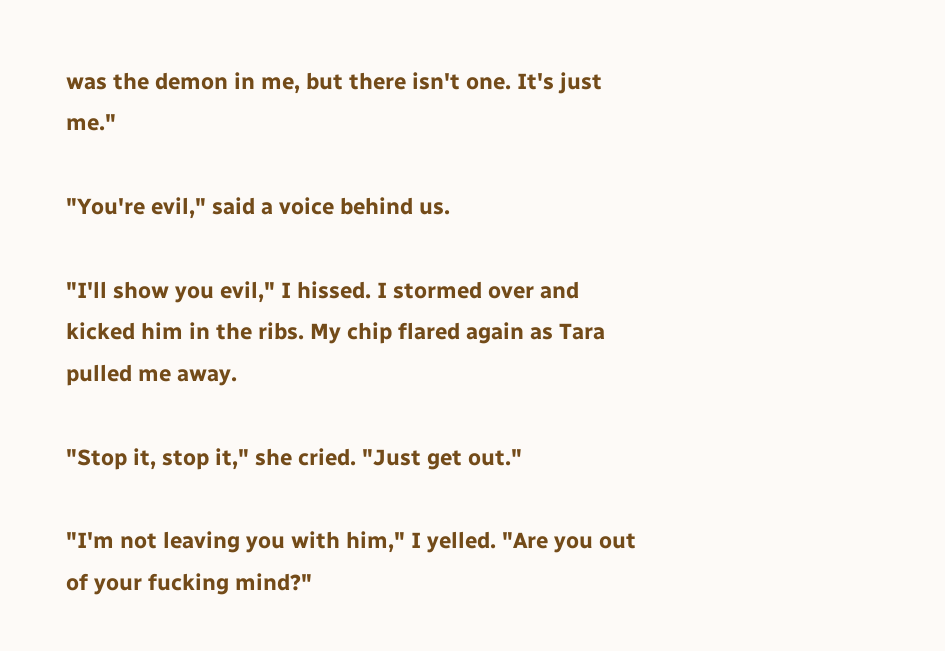was the demon in me, but there isn't one. It's just me."

"You're evil," said a voice behind us.

"I'll show you evil," I hissed. I stormed over and kicked him in the ribs. My chip flared again as Tara pulled me away.

"Stop it, stop it," she cried. "Just get out."

"I'm not leaving you with him," I yelled. "Are you out of your fucking mind?"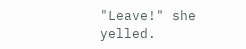"Leave!" she yelled.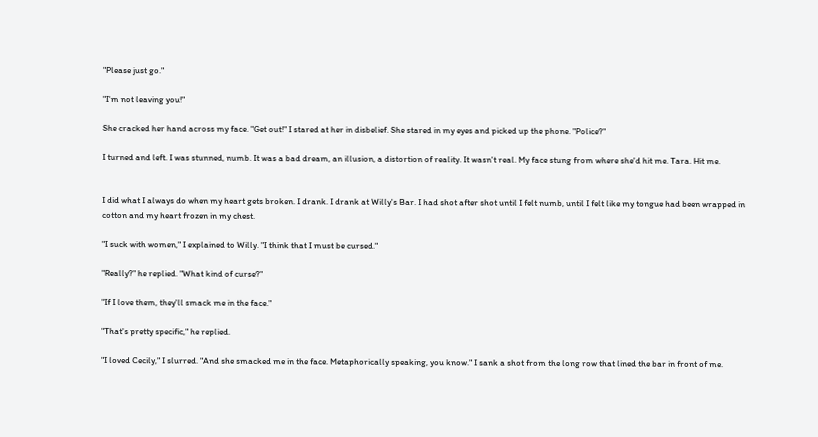"Please just go."

"I'm not leaving you!"

She cracked her hand across my face. "Get out!" I stared at her in disbelief. She stared in my eyes and picked up the phone. "Police?"

I turned and left. I was stunned, numb. It was a bad dream, an illusion, a distortion of reality. It wasn't real. My face stung from where she'd hit me. Tara. Hit me.


I did what I always do when my heart gets broken. I drank. I drank at Willy's Bar. I had shot after shot until I felt numb, until I felt like my tongue had been wrapped in cotton and my heart frozen in my chest.

"I suck with women," I explained to Willy. "I think that I must be cursed."

"Really?" he replied. "What kind of curse?"

"If I love them, they'll smack me in the face."

"That's pretty specific," he replied.

"I loved Cecily," I slurred. "And she smacked me in the face. Metaphorically speaking, you know." I sank a shot from the long row that lined the bar in front of me.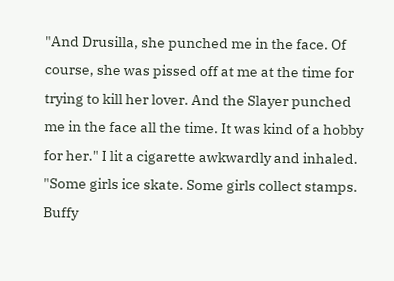"And Drusilla, she punched me in the face. Of course, she was pissed off at me at the time for trying to kill her lover. And the Slayer punched me in the face all the time. It was kind of a hobby for her." I lit a cigarette awkwardly and inhaled. "Some girls ice skate. Some girls collect stamps. Buffy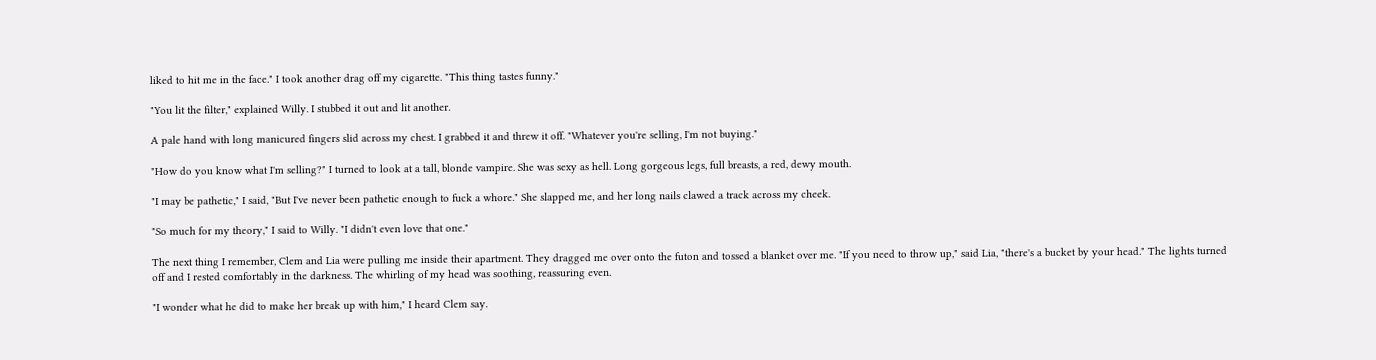liked to hit me in the face." I took another drag off my cigarette. "This thing tastes funny."

"You lit the filter," explained Willy. I stubbed it out and lit another.

A pale hand with long manicured fingers slid across my chest. I grabbed it and threw it off. "Whatever you're selling, I'm not buying."

"How do you know what I'm selling?" I turned to look at a tall, blonde vampire. She was sexy as hell. Long gorgeous legs, full breasts, a red, dewy mouth.

"I may be pathetic," I said, "But I've never been pathetic enough to fuck a whore." She slapped me, and her long nails clawed a track across my cheek.

"So much for my theory," I said to Willy. "I didn't even love that one."

The next thing I remember, Clem and Lia were pulling me inside their apartment. They dragged me over onto the futon and tossed a blanket over me. "If you need to throw up," said Lia, "there's a bucket by your head." The lights turned off and I rested comfortably in the darkness. The whirling of my head was soothing, reassuring even.

"I wonder what he did to make her break up with him," I heard Clem say.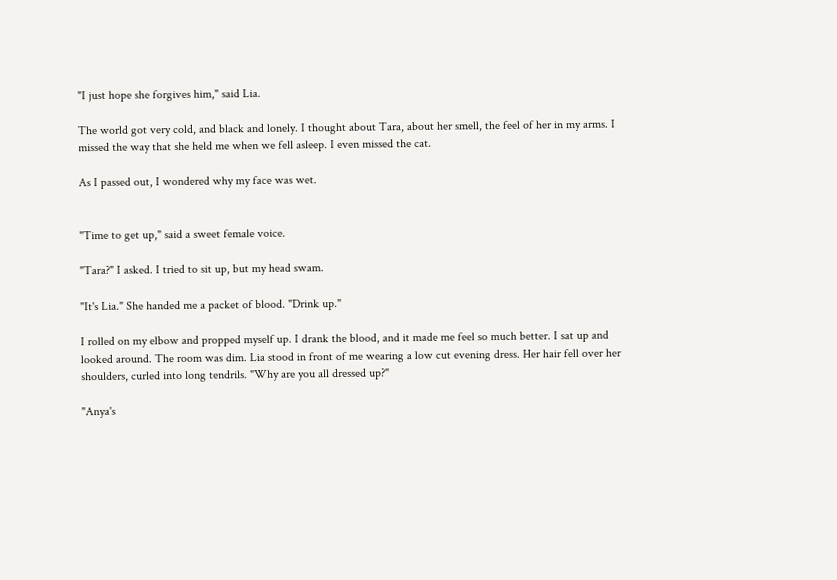"I just hope she forgives him," said Lia.

The world got very cold, and black and lonely. I thought about Tara, about her smell, the feel of her in my arms. I missed the way that she held me when we fell asleep. I even missed the cat.

As I passed out, I wondered why my face was wet.


"Time to get up," said a sweet female voice.

"Tara?" I asked. I tried to sit up, but my head swam.

"It's Lia." She handed me a packet of blood. "Drink up."

I rolled on my elbow and propped myself up. I drank the blood, and it made me feel so much better. I sat up and looked around. The room was dim. Lia stood in front of me wearing a low cut evening dress. Her hair fell over her shoulders, curled into long tendrils. "Why are you all dressed up?"

"Anya's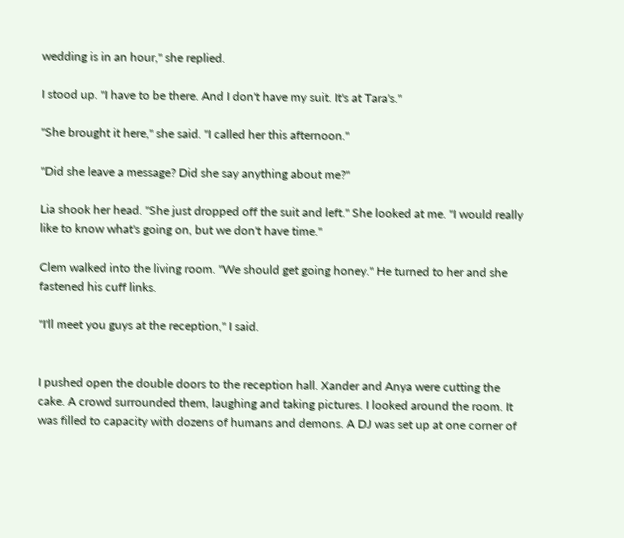wedding is in an hour," she replied.

I stood up. "I have to be there. And I don't have my suit. It's at Tara's."

"She brought it here," she said. "I called her this afternoon."

"Did she leave a message? Did she say anything about me?"

Lia shook her head. "She just dropped off the suit and left." She looked at me. "I would really like to know what's going on, but we don't have time."

Clem walked into the living room. "We should get going honey." He turned to her and she fastened his cuff links.

"I'll meet you guys at the reception," I said.


I pushed open the double doors to the reception hall. Xander and Anya were cutting the cake. A crowd surrounded them, laughing and taking pictures. I looked around the room. It was filled to capacity with dozens of humans and demons. A DJ was set up at one corner of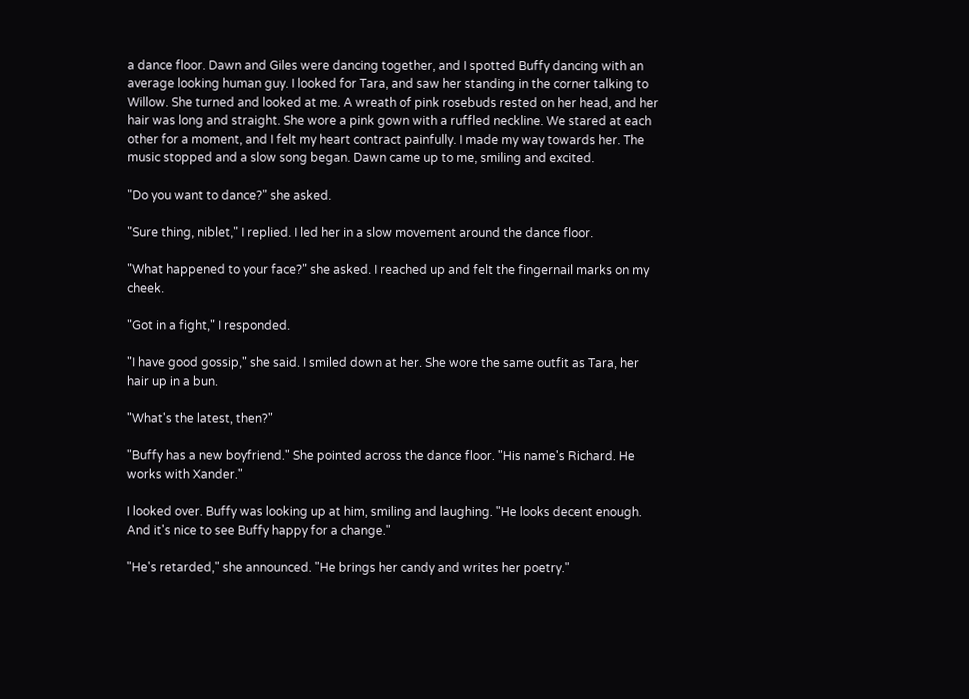a dance floor. Dawn and Giles were dancing together, and I spotted Buffy dancing with an average looking human guy. I looked for Tara, and saw her standing in the corner talking to Willow. She turned and looked at me. A wreath of pink rosebuds rested on her head, and her hair was long and straight. She wore a pink gown with a ruffled neckline. We stared at each other for a moment, and I felt my heart contract painfully. I made my way towards her. The music stopped and a slow song began. Dawn came up to me, smiling and excited.

"Do you want to dance?" she asked.

"Sure thing, niblet," I replied. I led her in a slow movement around the dance floor.

"What happened to your face?" she asked. I reached up and felt the fingernail marks on my cheek.

"Got in a fight," I responded.

"I have good gossip," she said. I smiled down at her. She wore the same outfit as Tara, her hair up in a bun.

"What's the latest, then?"

"Buffy has a new boyfriend." She pointed across the dance floor. "His name's Richard. He works with Xander."

I looked over. Buffy was looking up at him, smiling and laughing. "He looks decent enough. And it's nice to see Buffy happy for a change."

"He's retarded," she announced. "He brings her candy and writes her poetry."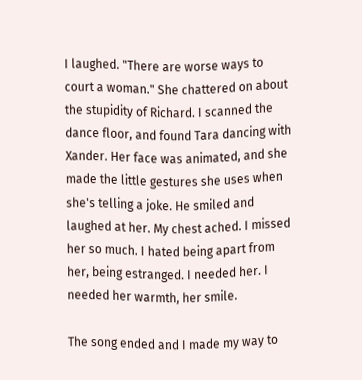I laughed. "There are worse ways to court a woman." She chattered on about the stupidity of Richard. I scanned the dance floor, and found Tara dancing with Xander. Her face was animated, and she made the little gestures she uses when she's telling a joke. He smiled and laughed at her. My chest ached. I missed her so much. I hated being apart from her, being estranged. I needed her. I needed her warmth, her smile.

The song ended and I made my way to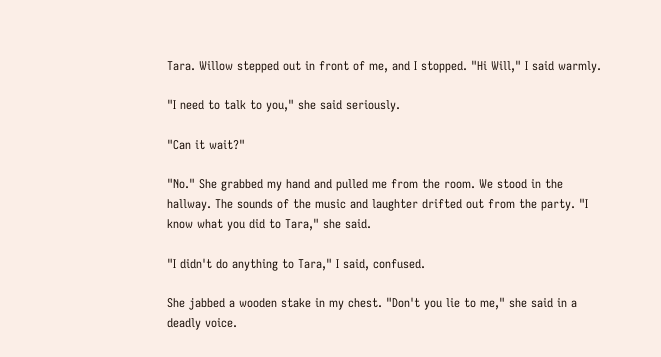Tara. Willow stepped out in front of me, and I stopped. "Hi Will," I said warmly.

"I need to talk to you," she said seriously.

"Can it wait?"

"No." She grabbed my hand and pulled me from the room. We stood in the hallway. The sounds of the music and laughter drifted out from the party. "I know what you did to Tara," she said.

"I didn't do anything to Tara," I said, confused.

She jabbed a wooden stake in my chest. "Don't you lie to me," she said in a deadly voice.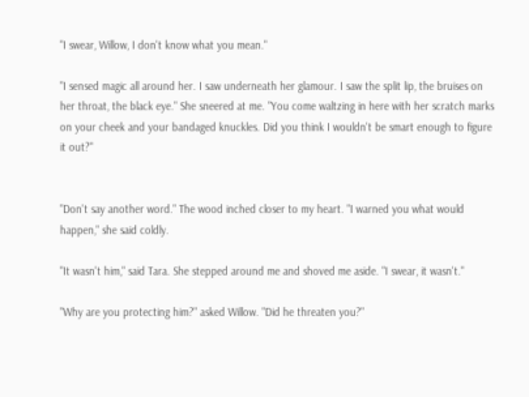"I swear, Willow, I don't know what you mean."

"I sensed magic all around her. I saw underneath her glamour. I saw the split lip, the bruises on her throat, the black eye." She sneered at me. "You come waltzing in here with her scratch marks on your cheek and your bandaged knuckles. Did you think I wouldn't be smart enough to figure it out?"


"Don't say another word." The wood inched closer to my heart. "I warned you what would happen," she said coldly.

"It wasn't him," said Tara. She stepped around me and shoved me aside. "I swear, it wasn't."

"Why are you protecting him?" asked Willow. "Did he threaten you?"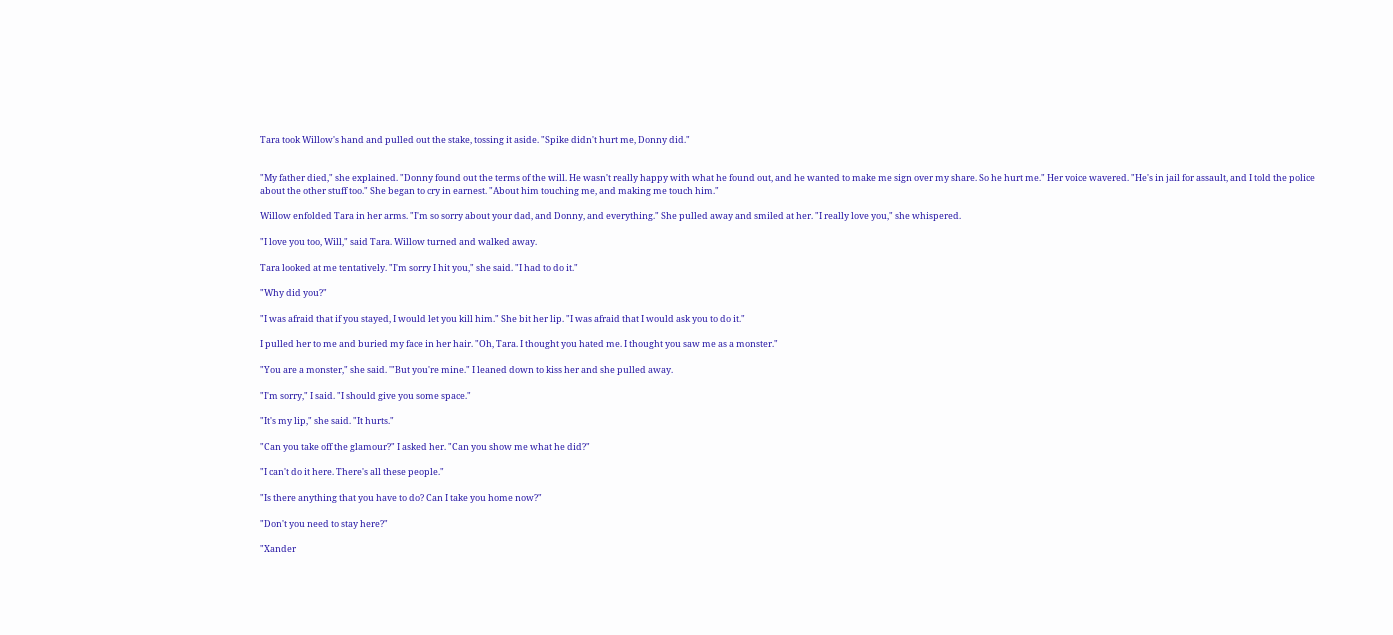Tara took Willow's hand and pulled out the stake, tossing it aside. "Spike didn't hurt me, Donny did."


"My father died," she explained. "Donny found out the terms of the will. He wasn't really happy with what he found out, and he wanted to make me sign over my share. So he hurt me." Her voice wavered. "He's in jail for assault, and I told the police about the other stuff too." She began to cry in earnest. "About him touching me, and making me touch him."

Willow enfolded Tara in her arms. "I'm so sorry about your dad, and Donny, and everything." She pulled away and smiled at her. "I really love you," she whispered.

"I love you too, Will," said Tara. Willow turned and walked away.

Tara looked at me tentatively. "I'm sorry I hit you," she said. "I had to do it."

"Why did you?"

"I was afraid that if you stayed, I would let you kill him." She bit her lip. "I was afraid that I would ask you to do it."

I pulled her to me and buried my face in her hair. "Oh, Tara. I thought you hated me. I thought you saw me as a monster."

"You are a monster," she said. '"But you're mine." I leaned down to kiss her and she pulled away.

"I'm sorry," I said. "I should give you some space."

"It's my lip," she said. "It hurts."

"Can you take off the glamour?" I asked her. "Can you show me what he did?"

"I can't do it here. There's all these people."

"Is there anything that you have to do? Can I take you home now?"

"Don't you need to stay here?"

"Xander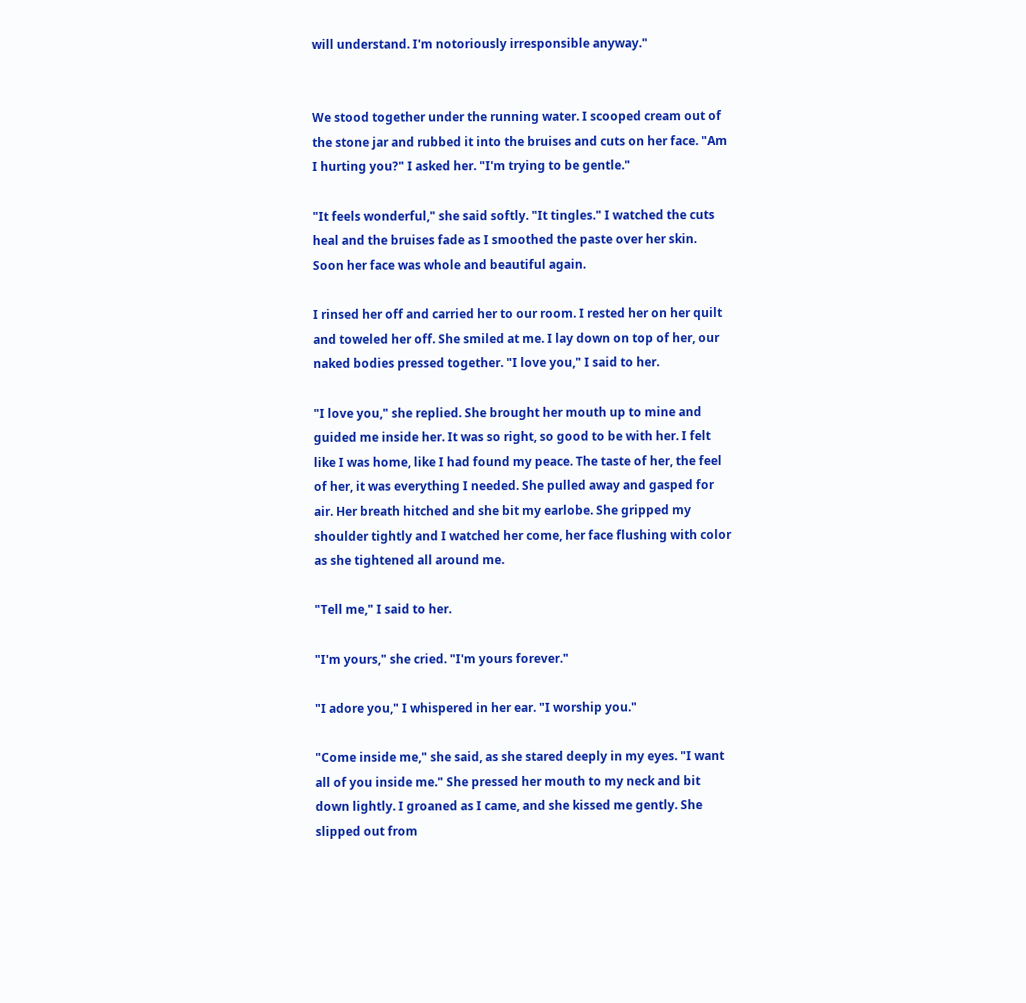will understand. I'm notoriously irresponsible anyway."


We stood together under the running water. I scooped cream out of the stone jar and rubbed it into the bruises and cuts on her face. "Am I hurting you?" I asked her. "I'm trying to be gentle."

"It feels wonderful," she said softly. "It tingles." I watched the cuts heal and the bruises fade as I smoothed the paste over her skin. Soon her face was whole and beautiful again.

I rinsed her off and carried her to our room. I rested her on her quilt and toweled her off. She smiled at me. I lay down on top of her, our naked bodies pressed together. "I love you," I said to her.

"I love you," she replied. She brought her mouth up to mine and guided me inside her. It was so right, so good to be with her. I felt like I was home, like I had found my peace. The taste of her, the feel of her, it was everything I needed. She pulled away and gasped for air. Her breath hitched and she bit my earlobe. She gripped my shoulder tightly and I watched her come, her face flushing with color as she tightened all around me.

"Tell me," I said to her.

"I'm yours," she cried. "I'm yours forever."

"I adore you," I whispered in her ear. "I worship you."

"Come inside me," she said, as she stared deeply in my eyes. "I want all of you inside me." She pressed her mouth to my neck and bit down lightly. I groaned as I came, and she kissed me gently. She slipped out from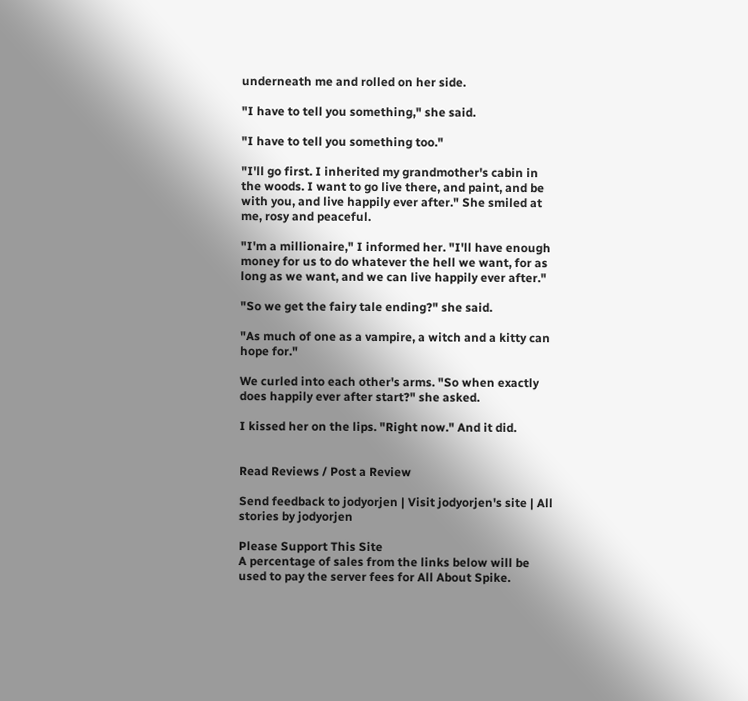underneath me and rolled on her side.

"I have to tell you something," she said.

"I have to tell you something too."

"I'll go first. I inherited my grandmother's cabin in the woods. I want to go live there, and paint, and be with you, and live happily ever after." She smiled at me, rosy and peaceful.

"I'm a millionaire," I informed her. "I'll have enough money for us to do whatever the hell we want, for as long as we want, and we can live happily ever after."

"So we get the fairy tale ending?" she said.

"As much of one as a vampire, a witch and a kitty can hope for."

We curled into each other's arms. "So when exactly does happily ever after start?" she asked.

I kissed her on the lips. "Right now." And it did.


Read Reviews / Post a Review

Send feedback to jodyorjen | Visit jodyorjen's site | All stories by jodyorjen

Please Support This Site
A percentage of sales from the links below will be used to pay the server fees for All About Spike.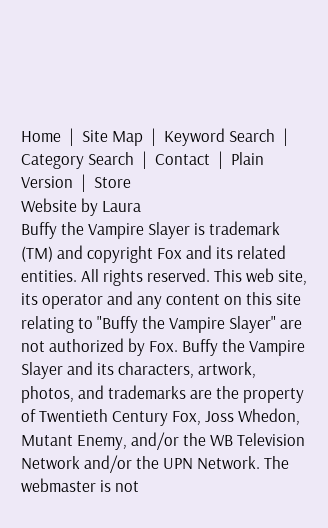Home  |  Site Map  |  Keyword Search  |  Category Search  |  Contact  |  Plain Version  |  Store
Website by Laura
Buffy the Vampire Slayer is trademark (TM) and copyright Fox and its related entities. All rights reserved. This web site, its operator and any content on this site relating to "Buffy the Vampire Slayer" are not authorized by Fox. Buffy the Vampire Slayer and its characters, artwork, photos, and trademarks are the property of Twentieth Century Fox, Joss Whedon, Mutant Enemy, and/or the WB Television Network and/or the UPN Network. The webmaster is not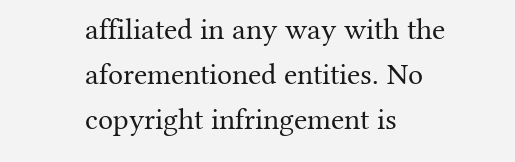affiliated in any way with the aforementioned entities. No copyright infringement is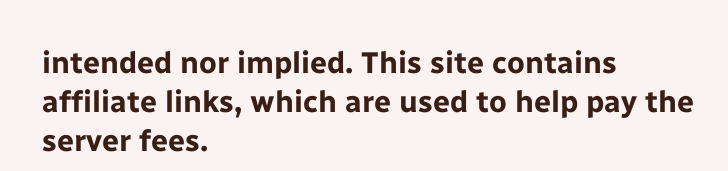intended nor implied. This site contains affiliate links, which are used to help pay the server fees.